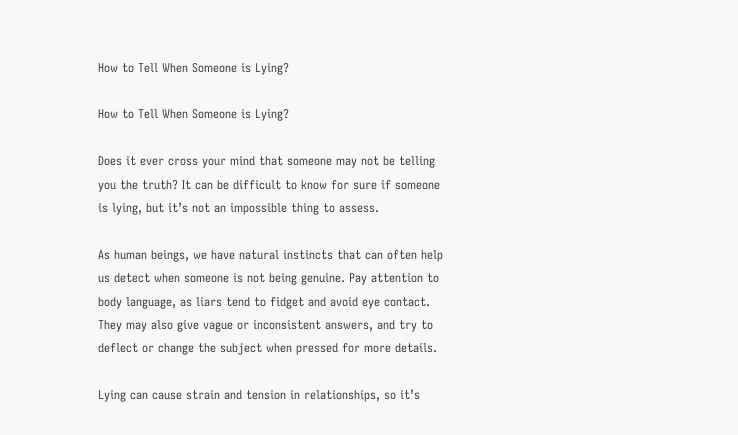How to Tell When Someone is Lying?

How to Tell When Someone is Lying?

Does it ever cross your mind that someone may not be telling you the truth? It can be difficult to know for sure if someone is lying, but it’s not an impossible thing to assess.

As human beings, we have natural instincts that can often help us detect when someone is not being genuine. Pay attention to body language, as liars tend to fidget and avoid eye contact. They may also give vague or inconsistent answers, and try to deflect or change the subject when pressed for more details.

Lying can cause strain and tension in relationships, so it’s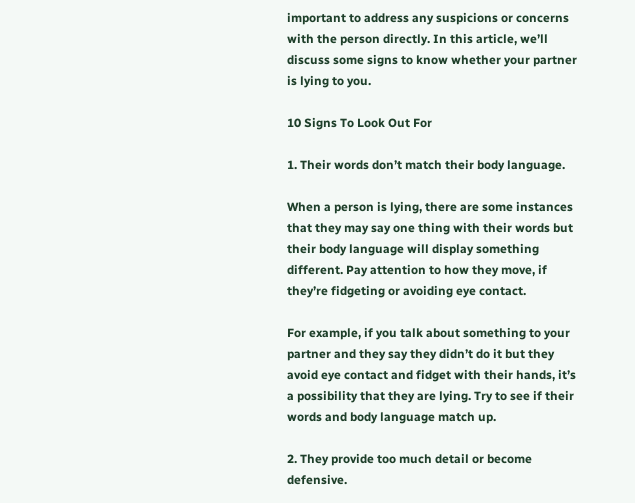important to address any suspicions or concerns with the person directly. In this article, we’ll discuss some signs to know whether your partner is lying to you.

10 Signs To Look Out For

1. Their words don’t match their body language.

When a person is lying, there are some instances that they may say one thing with their words but their body language will display something different. Pay attention to how they move, if they’re fidgeting or avoiding eye contact.

For example, if you talk about something to your partner and they say they didn’t do it but they avoid eye contact and fidget with their hands, it’s a possibility that they are lying. Try to see if their words and body language match up.

2. They provide too much detail or become defensive.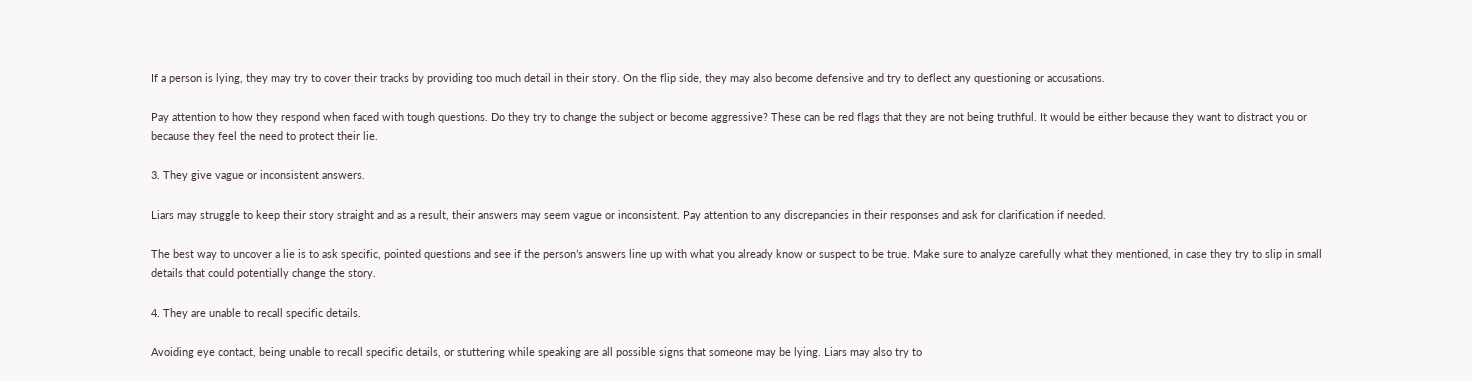If a person is lying, they may try to cover their tracks by providing too much detail in their story. On the flip side, they may also become defensive and try to deflect any questioning or accusations.

Pay attention to how they respond when faced with tough questions. Do they try to change the subject or become aggressive? These can be red flags that they are not being truthful. It would be either because they want to distract you or because they feel the need to protect their lie.

3. They give vague or inconsistent answers.

Liars may struggle to keep their story straight and as a result, their answers may seem vague or inconsistent. Pay attention to any discrepancies in their responses and ask for clarification if needed.

The best way to uncover a lie is to ask specific, pointed questions and see if the person’s answers line up with what you already know or suspect to be true. Make sure to analyze carefully what they mentioned, in case they try to slip in small details that could potentially change the story.

4. They are unable to recall specific details.

Avoiding eye contact, being unable to recall specific details, or stuttering while speaking are all possible signs that someone may be lying. Liars may also try to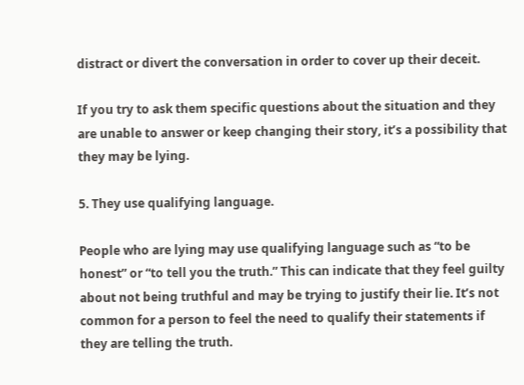distract or divert the conversation in order to cover up their deceit.

If you try to ask them specific questions about the situation and they are unable to answer or keep changing their story, it’s a possibility that they may be lying.

5. They use qualifying language.

People who are lying may use qualifying language such as “to be honest” or “to tell you the truth.” This can indicate that they feel guilty about not being truthful and may be trying to justify their lie. It’s not common for a person to feel the need to qualify their statements if they are telling the truth.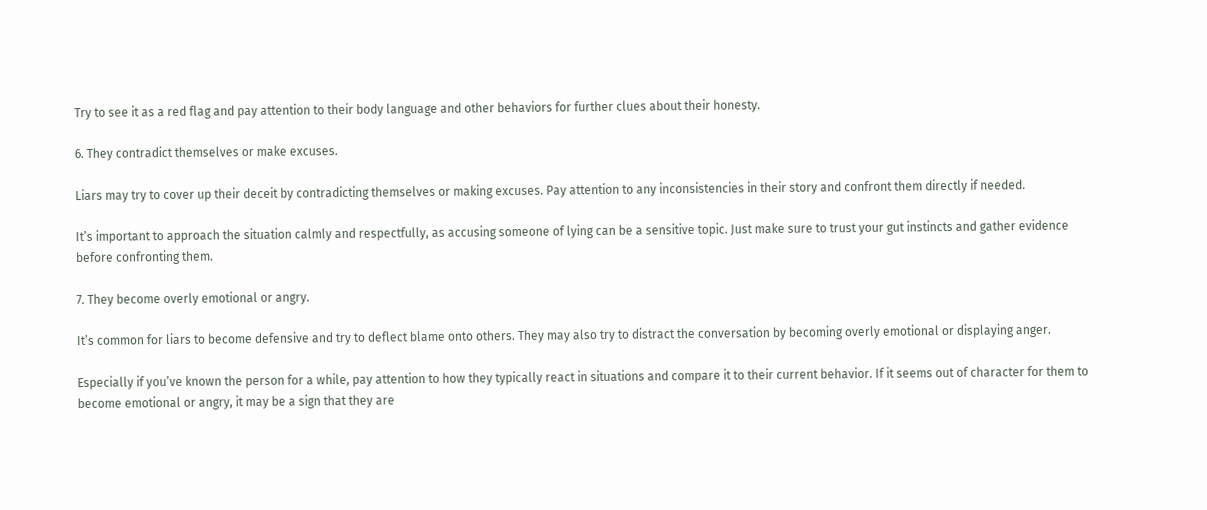Try to see it as a red flag and pay attention to their body language and other behaviors for further clues about their honesty.

6. They contradict themselves or make excuses.

Liars may try to cover up their deceit by contradicting themselves or making excuses. Pay attention to any inconsistencies in their story and confront them directly if needed.

It’s important to approach the situation calmly and respectfully, as accusing someone of lying can be a sensitive topic. Just make sure to trust your gut instincts and gather evidence before confronting them.

7. They become overly emotional or angry.

It’s common for liars to become defensive and try to deflect blame onto others. They may also try to distract the conversation by becoming overly emotional or displaying anger.

Especially if you’ve known the person for a while, pay attention to how they typically react in situations and compare it to their current behavior. If it seems out of character for them to become emotional or angry, it may be a sign that they are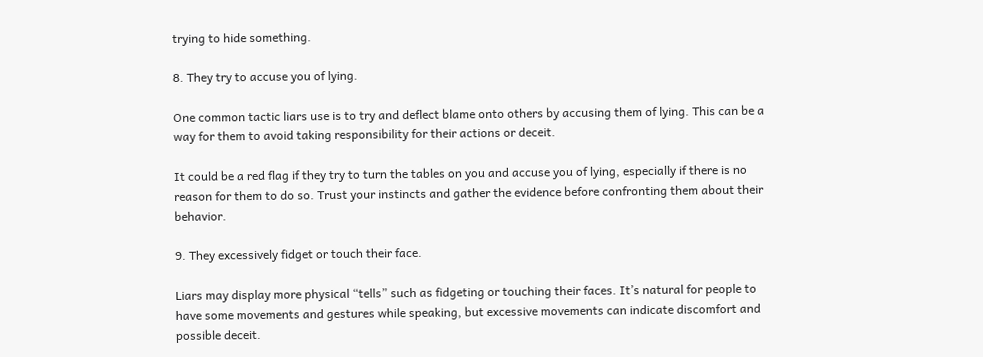trying to hide something.

8. They try to accuse you of lying.

One common tactic liars use is to try and deflect blame onto others by accusing them of lying. This can be a way for them to avoid taking responsibility for their actions or deceit.

It could be a red flag if they try to turn the tables on you and accuse you of lying, especially if there is no reason for them to do so. Trust your instincts and gather the evidence before confronting them about their behavior.

9. They excessively fidget or touch their face.

Liars may display more physical “tells” such as fidgeting or touching their faces. It’s natural for people to have some movements and gestures while speaking, but excessive movements can indicate discomfort and possible deceit.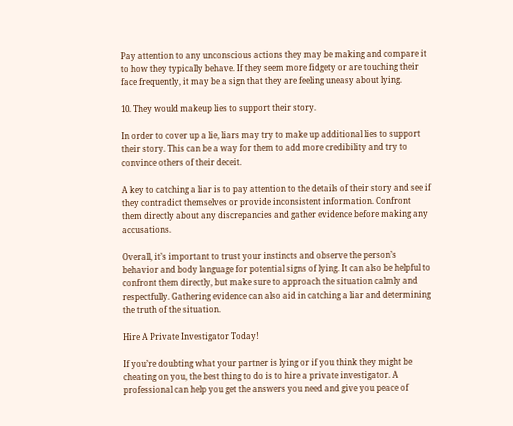Pay attention to any unconscious actions they may be making and compare it to how they typically behave. If they seem more fidgety or are touching their face frequently, it may be a sign that they are feeling uneasy about lying.

10. They would makeup lies to support their story.

In order to cover up a lie, liars may try to make up additional lies to support their story. This can be a way for them to add more credibility and try to convince others of their deceit.

A key to catching a liar is to pay attention to the details of their story and see if they contradict themselves or provide inconsistent information. Confront them directly about any discrepancies and gather evidence before making any accusations.

Overall, it’s important to trust your instincts and observe the person’s behavior and body language for potential signs of lying. It can also be helpful to confront them directly, but make sure to approach the situation calmly and respectfully. Gathering evidence can also aid in catching a liar and determining the truth of the situation.

Hire A Private Investigator Today!

If you’re doubting what your partner is lying or if you think they might be cheating on you, the best thing to do is to hire a private investigator. A professional can help you get the answers you need and give you peace of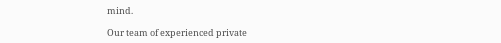mind.

Our team of experienced private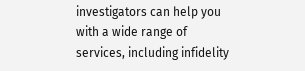investigators can help you with a wide range of services, including infidelity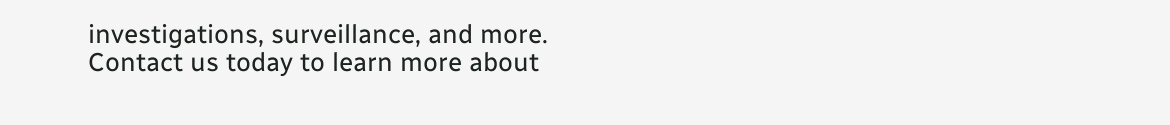investigations, surveillance, and more. Contact us today to learn more about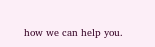how we can help you.